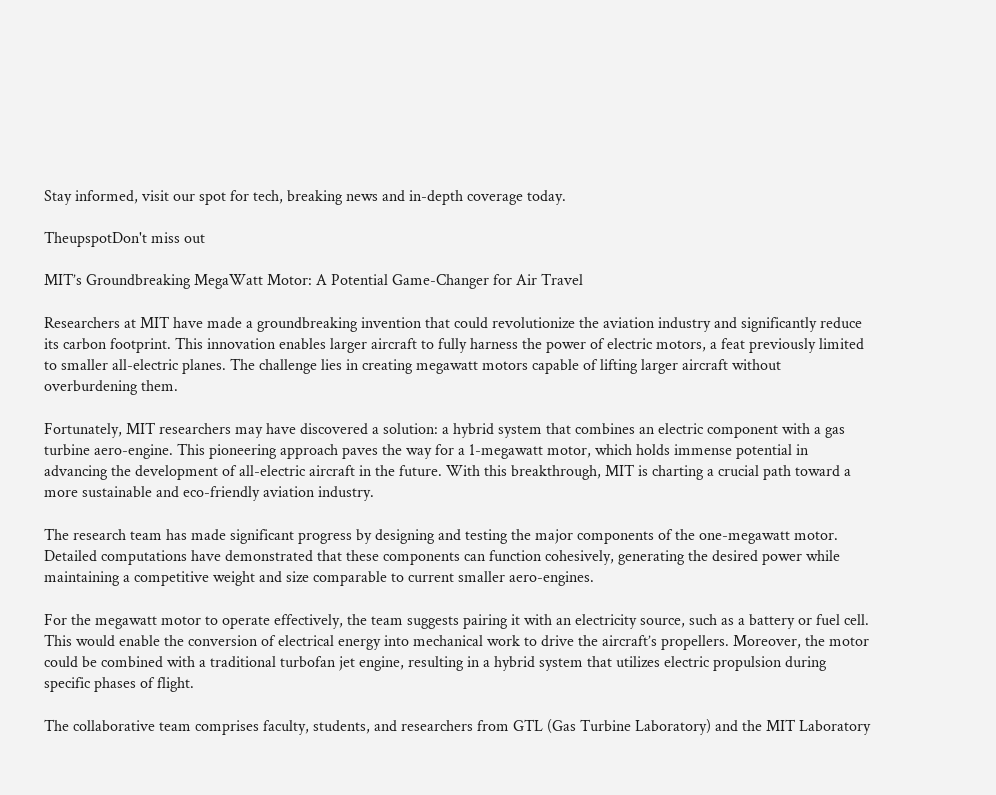Stay informed, visit our spot for tech, breaking news and in-depth coverage today.

TheupspotDon't miss out

MIT’s Groundbreaking MegaWatt Motor: A Potential Game-Changer for Air Travel

Researchers at MIT have made a groundbreaking invention that could revolutionize the aviation industry and significantly reduce its carbon footprint. This innovation enables larger aircraft to fully harness the power of electric motors, a feat previously limited to smaller all-electric planes. The challenge lies in creating megawatt motors capable of lifting larger aircraft without overburdening them.

Fortunately, MIT researchers may have discovered a solution: a hybrid system that combines an electric component with a gas turbine aero-engine. This pioneering approach paves the way for a 1-megawatt motor, which holds immense potential in advancing the development of all-electric aircraft in the future. With this breakthrough, MIT is charting a crucial path toward a more sustainable and eco-friendly aviation industry.

The research team has made significant progress by designing and testing the major components of the one-megawatt motor. Detailed computations have demonstrated that these components can function cohesively, generating the desired power while maintaining a competitive weight and size comparable to current smaller aero-engines.

For the megawatt motor to operate effectively, the team suggests pairing it with an electricity source, such as a battery or fuel cell. This would enable the conversion of electrical energy into mechanical work to drive the aircraft’s propellers. Moreover, the motor could be combined with a traditional turbofan jet engine, resulting in a hybrid system that utilizes electric propulsion during specific phases of flight.

The collaborative team comprises faculty, students, and researchers from GTL (Gas Turbine Laboratory) and the MIT Laboratory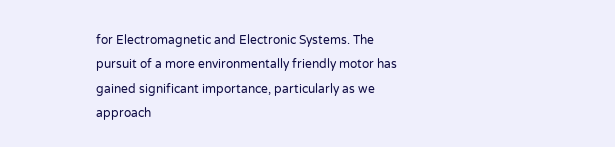for Electromagnetic and Electronic Systems. The pursuit of a more environmentally friendly motor has gained significant importance, particularly as we approach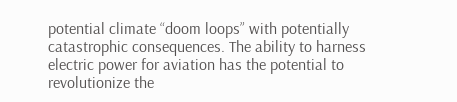potential climate “doom loops” with potentially catastrophic consequences. The ability to harness electric power for aviation has the potential to revolutionize the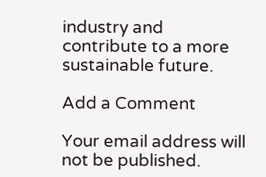industry and contribute to a more sustainable future.

Add a Comment

Your email address will not be published.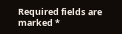Required fields are marked *